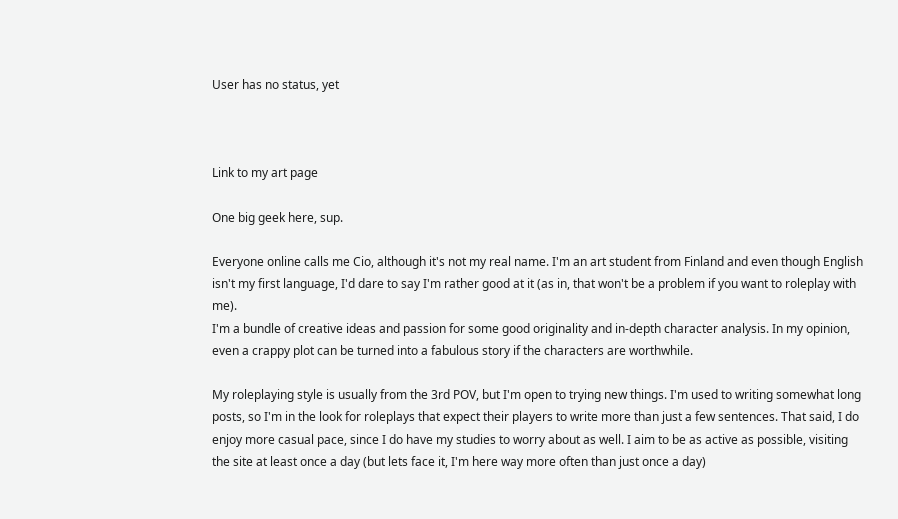User has no status, yet



Link to my art page

One big geek here, sup.

Everyone online calls me Cio, although it's not my real name. I'm an art student from Finland and even though English isn't my first language, I'd dare to say I'm rather good at it (as in, that won't be a problem if you want to roleplay with me).
I'm a bundle of creative ideas and passion for some good originality and in-depth character analysis. In my opinion, even a crappy plot can be turned into a fabulous story if the characters are worthwhile.

My roleplaying style is usually from the 3rd POV, but I'm open to trying new things. I'm used to writing somewhat long posts, so I'm in the look for roleplays that expect their players to write more than just a few sentences. That said, I do enjoy more casual pace, since I do have my studies to worry about as well. I aim to be as active as possible, visiting the site at least once a day (but lets face it, I'm here way more often than just once a day)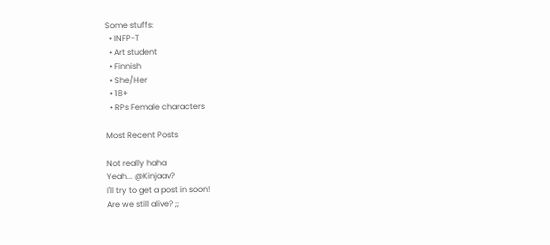Some stuffs:
  • INFP-T
  • Art student
  • Finnish
  • She/Her
  • 18+
  • RPs Female characters

Most Recent Posts

Not really haha
Yeah... @Kinjaav?
I'll try to get a post in soon!
Are we still alive? ;;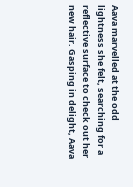Aava marvelled at the odd lightness she felt, searching for a reflective surface to check out her new hair. Gasping in delight, Aava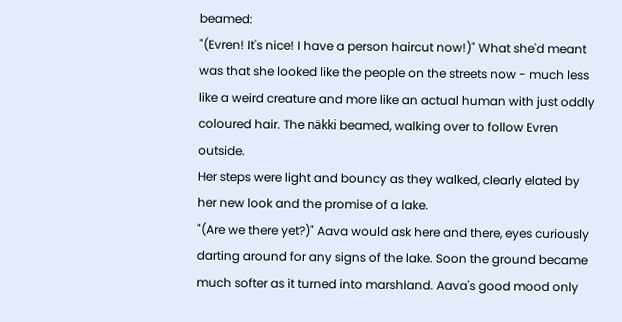beamed:
"(Evren! It's nice! I have a person haircut now!)" What she'd meant was that she looked like the people on the streets now - much less like a weird creature and more like an actual human with just oddly coloured hair. The näkki beamed, walking over to follow Evren outside.
Her steps were light and bouncy as they walked, clearly elated by her new look and the promise of a lake.
"(Are we there yet?)" Aava would ask here and there, eyes curiously darting around for any signs of the lake. Soon the ground became much softer as it turned into marshland. Aava's good mood only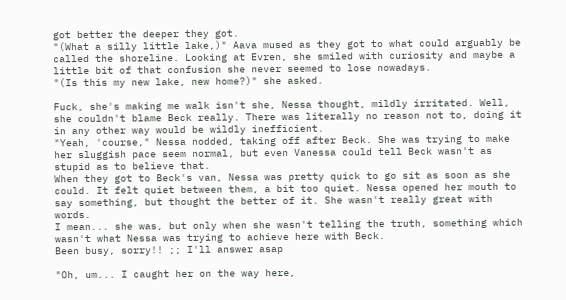got better the deeper they got.
"(What a silly little lake,)" Aava mused as they got to what could arguably be called the shoreline. Looking at Evren, she smiled with curiosity and maybe a little bit of that confusion she never seemed to lose nowadays.
"(Is this my new lake, new home?)" she asked.

Fuck, she's making me walk isn't she, Nessa thought, mildly irritated. Well, she couldn't blame Beck really. There was literally no reason not to, doing it in any other way would be wildly inefficient.
"Yeah, 'course," Nessa nodded, taking off after Beck. She was trying to make her sluggish pace seem normal, but even Vanessa could tell Beck wasn't as stupid as to believe that.
When they got to Beck's van, Nessa was pretty quick to go sit as soon as she could. It felt quiet between them, a bit too quiet. Nessa opened her mouth to say something, but thought the better of it. She wasn't really great with words.
I mean... she was, but only when she wasn't telling the truth, something which wasn't what Nessa was trying to achieve here with Beck.
Been busy, sorry!! ;; I'll answer asap

"Oh, um... I caught her on the way here,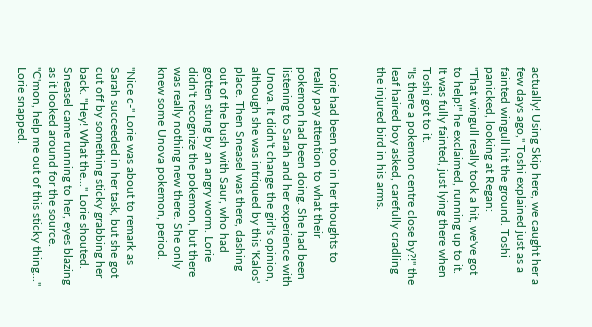actually! Using Skip here, we caught her a few days ago," Toshi explained just as a fainted wingull hit the ground. Toshi panicked, looking at Regan:
"That wingull really took a hit, we've got to help!" he exclaimed, running up to it.
It was fully fainted, just lying there when Toshi got to it.
"Is there a pokemon centre close by?!" the leaf haired boy asked, carefully cradling the injured bird in his arms.


Lorie had been too in her thoughts to really pay attention to what their pokemon had been doing. She had been listening to Sarah and her experience with Unova. It didn't change the girl's opinion, although she was intriqued by this 'Kalos' place. Then Sneasel was there, dashing out of the bush with Saur, who had gotten stung by an angry worm. Lorie didn't recognize the pokemon, but there was really nothing new there. She only knew some Unova pokemon, period.

"Nice c-" Lorie was about to remark as Sarah succeeded in her task, but she got cut off by something sticky grabbing her back. "Hey! What the..." Lorie shouted. Sneasel came running to her, eyes blazing as it looked around for the source. "C'mon, help me out of this sticky thing..." Lorie snapped.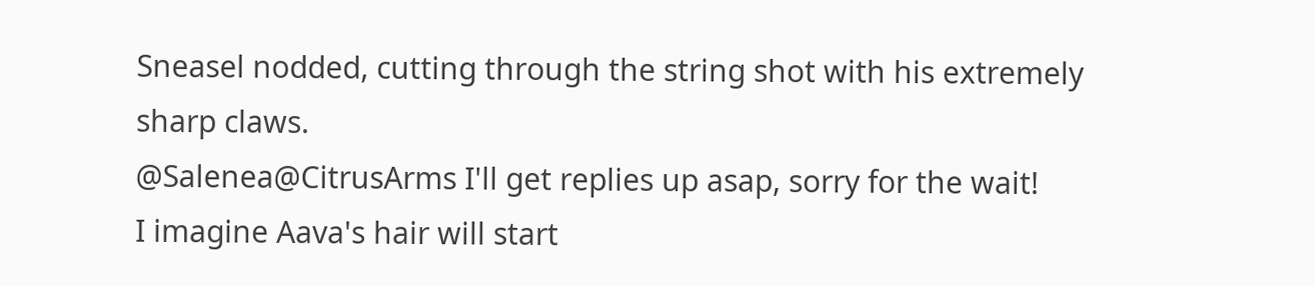Sneasel nodded, cutting through the string shot with his extremely sharp claws.
@Salenea@CitrusArms I'll get replies up asap, sorry for the wait!
I imagine Aava's hair will start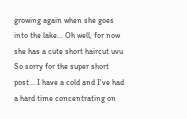growing again when she goes into the lake... Oh well, for now she has a cute short haircut uvu
So sorry for the super short post... I have a cold and I've had a hard time concentrating on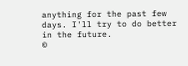anything for the past few days. I'll try to do better in the future.
©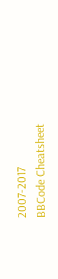2007-2017
BBCode Cheatsheet